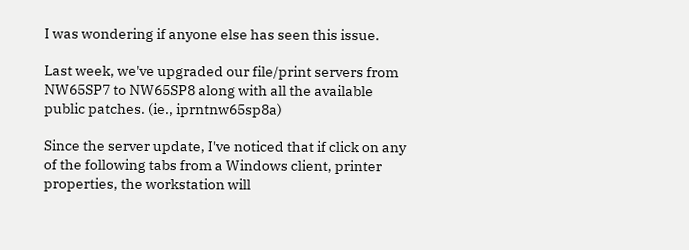I was wondering if anyone else has seen this issue.

Last week, we've upgraded our file/print servers from NW65SP7 to NW65SP8 along with all the available public patches. (ie., iprntnw65sp8a)

Since the server update, I've noticed that if click on any of the following tabs from a Windows client, printer properties, the workstation will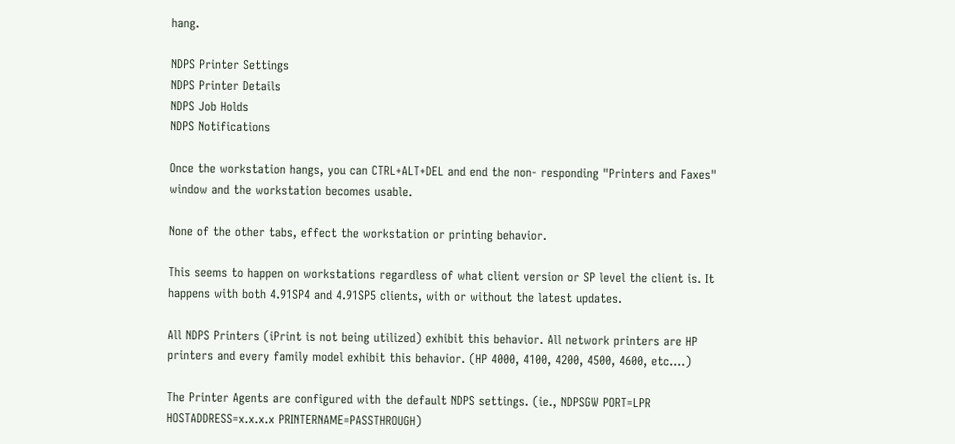hang.

NDPS Printer Settings
NDPS Printer Details
NDPS Job Holds
NDPS Notifications

Once the workstation hangs, you can CTRL+ALT+DEL and end the non- responding "Printers and Faxes" window and the workstation becomes usable.

None of the other tabs, effect the workstation or printing behavior.

This seems to happen on workstations regardless of what client version or SP level the client is. It happens with both 4.91SP4 and 4.91SP5 clients, with or without the latest updates.

All NDPS Printers (iPrint is not being utilized) exhibit this behavior. All network printers are HP printers and every family model exhibit this behavior. (HP 4000, 4100, 4200, 4500, 4600, etc....)

The Printer Agents are configured with the default NDPS settings. (ie., NDPSGW PORT=LPR HOSTADDRESS=x.x.x.x PRINTERNAME=PASSTHROUGH)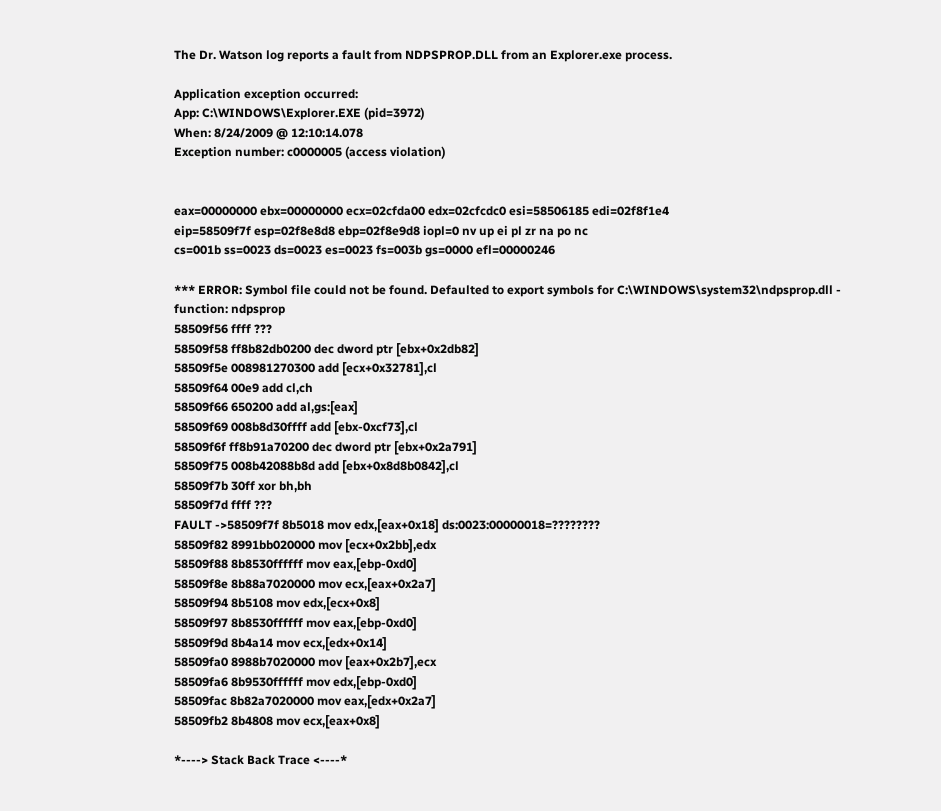The Dr. Watson log reports a fault from NDPSPROP.DLL from an Explorer.exe process.

Application exception occurred:
App: C:\WINDOWS\Explorer.EXE (pid=3972)
When: 8/24/2009 @ 12:10:14.078
Exception number: c0000005 (access violation)


eax=00000000 ebx=00000000 ecx=02cfda00 edx=02cfcdc0 esi=58506185 edi=02f8f1e4
eip=58509f7f esp=02f8e8d8 ebp=02f8e9d8 iopl=0 nv up ei pl zr na po nc
cs=001b ss=0023 ds=0023 es=0023 fs=003b gs=0000 efl=00000246

*** ERROR: Symbol file could not be found. Defaulted to export symbols for C:\WINDOWS\system32\ndpsprop.dll -
function: ndpsprop
58509f56 ffff ???
58509f58 ff8b82db0200 dec dword ptr [ebx+0x2db82]
58509f5e 008981270300 add [ecx+0x32781],cl
58509f64 00e9 add cl,ch
58509f66 650200 add al,gs:[eax]
58509f69 008b8d30ffff add [ebx-0xcf73],cl
58509f6f ff8b91a70200 dec dword ptr [ebx+0x2a791]
58509f75 008b42088b8d add [ebx+0x8d8b0842],cl
58509f7b 30ff xor bh,bh
58509f7d ffff ???
FAULT ->58509f7f 8b5018 mov edx,[eax+0x18] ds:0023:00000018=????????
58509f82 8991bb020000 mov [ecx+0x2bb],edx
58509f88 8b8530ffffff mov eax,[ebp-0xd0]
58509f8e 8b88a7020000 mov ecx,[eax+0x2a7]
58509f94 8b5108 mov edx,[ecx+0x8]
58509f97 8b8530ffffff mov eax,[ebp-0xd0]
58509f9d 8b4a14 mov ecx,[edx+0x14]
58509fa0 8988b7020000 mov [eax+0x2b7],ecx
58509fa6 8b9530ffffff mov edx,[ebp-0xd0]
58509fac 8b82a7020000 mov eax,[edx+0x2a7]
58509fb2 8b4808 mov ecx,[eax+0x8]

*----> Stack Back Trace <----*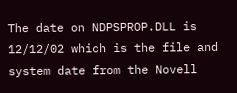The date on NDPSPROP.DLL is 12/12/02 which is the file and system date from the Novell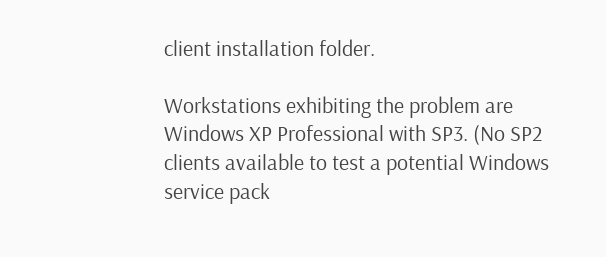client installation folder.

Workstations exhibiting the problem are Windows XP Professional with SP3. (No SP2 clients available to test a potential Windows service pack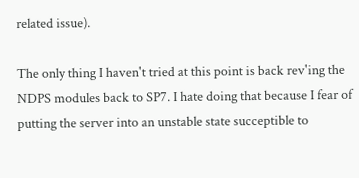related issue).

The only thing I haven't tried at this point is back rev'ing the NDPS modules back to SP7. I hate doing that because I fear of putting the server into an unstable state succeptible to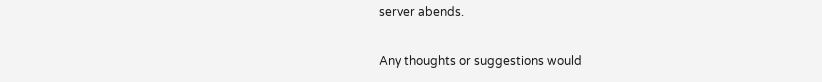server abends.

Any thoughts or suggestions would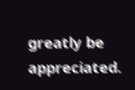greatly be appreciated.